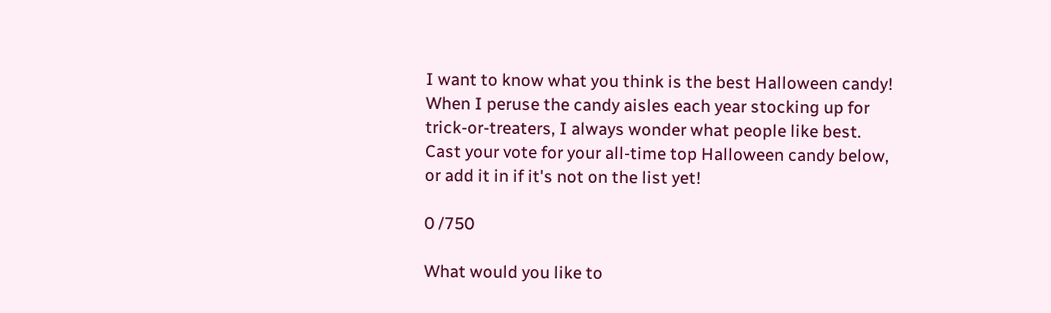I want to know what you think is the best Halloween candy! When I peruse the candy aisles each year stocking up for trick-or-treaters, I always wonder what people like best. Cast your vote for your all-time top Halloween candy below, or add it in if it's not on the list yet!

0 /750

What would you like to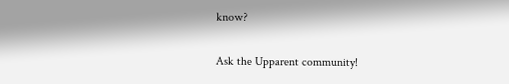know?

Ask the Upparent community!